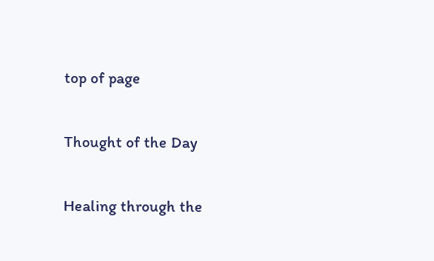top of page

Thought of the Day

Healing through the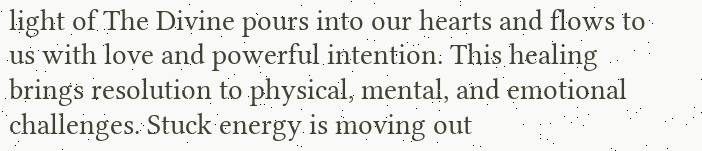light of The Divine pours into our hearts and flows to us with love and powerful intention. This healing brings resolution to physical, mental, and emotional challenges. Stuck energy is moving out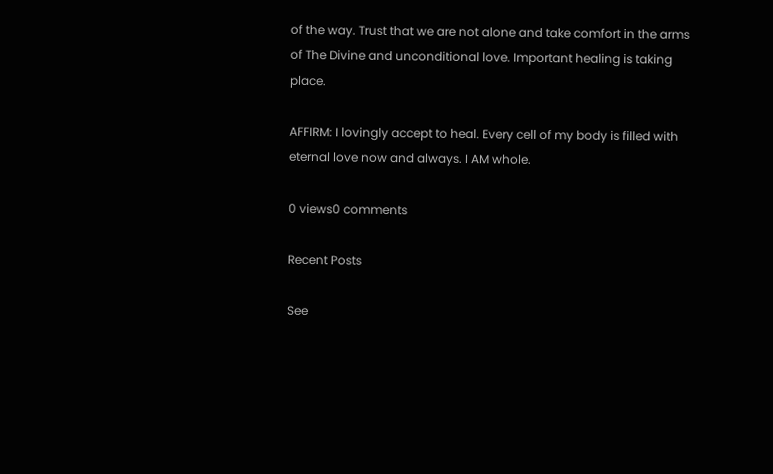of the way. Trust that we are not alone and take comfort in the arms of The Divine and unconditional love. Important healing is taking place.

AFFIRM: I lovingly accept to heal. Every cell of my body is filled with eternal love now and always. I AM whole.

0 views0 comments

Recent Posts

See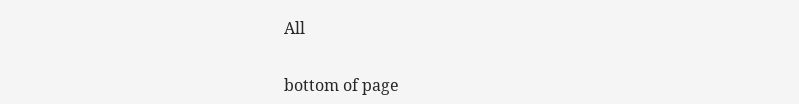All


bottom of page